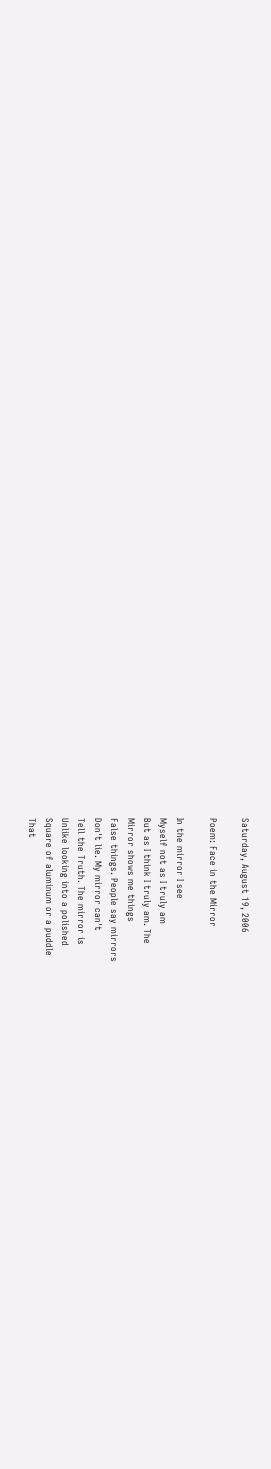Saturday, August 19, 2006

Poem: Face in the Mirror

In the mirror I see
Myself not as I truly am
But as I think I truly am. The
Mirror shows me things
False things. People say mirrors
Don't lie. My mirror can't
Tell the Truth. The mirror is
Unlike looking into a polished
Square of aluminum or a puddle
That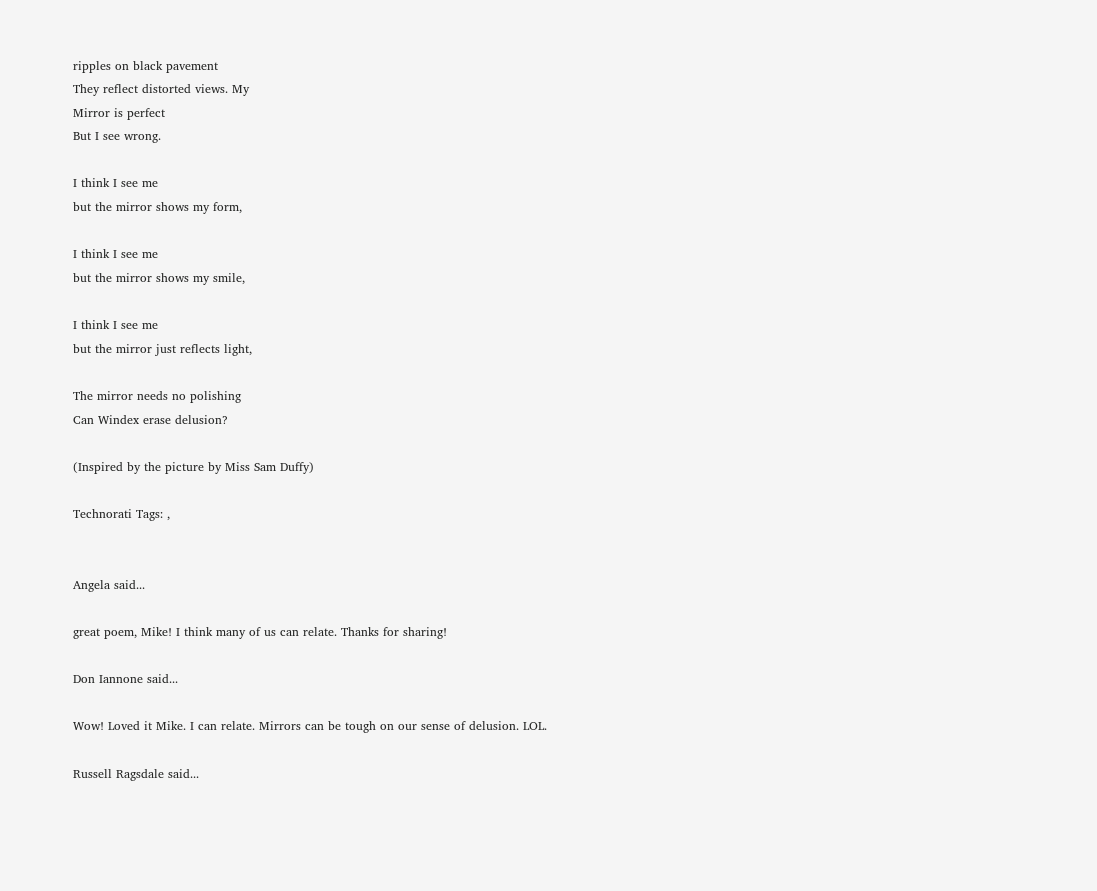ripples on black pavement
They reflect distorted views. My
Mirror is perfect
But I see wrong.

I think I see me
but the mirror shows my form,

I think I see me
but the mirror shows my smile,

I think I see me
but the mirror just reflects light,

The mirror needs no polishing
Can Windex erase delusion?

(Inspired by the picture by Miss Sam Duffy)

Technorati Tags: ,


Angela said...

great poem, Mike! I think many of us can relate. Thanks for sharing!

Don Iannone said...

Wow! Loved it Mike. I can relate. Mirrors can be tough on our sense of delusion. LOL.

Russell Ragsdale said...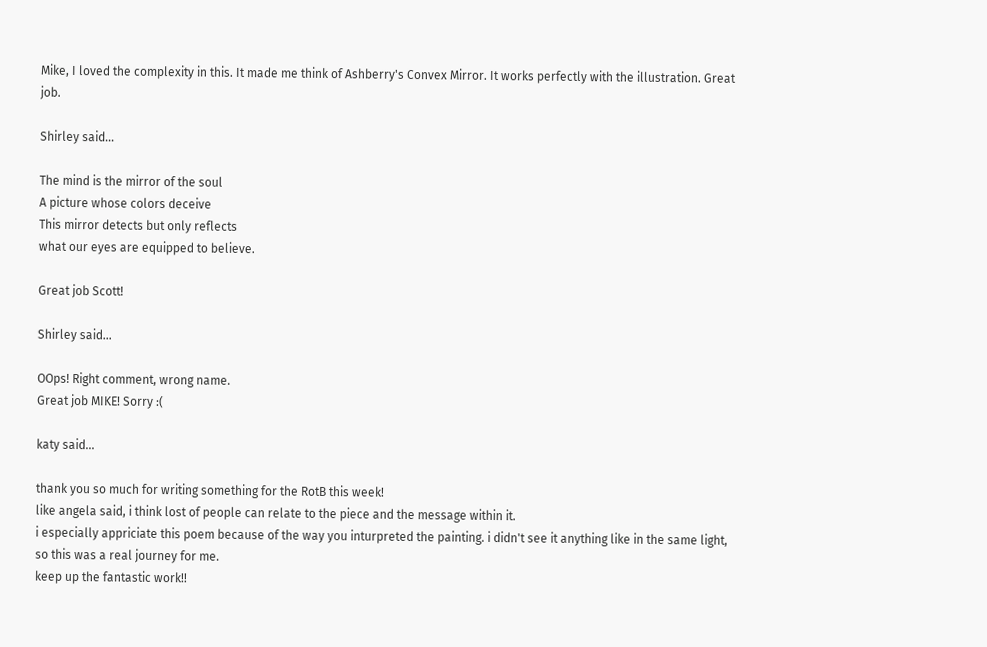Mike, I loved the complexity in this. It made me think of Ashberry's Convex Mirror. It works perfectly with the illustration. Great job.

Shirley said...

The mind is the mirror of the soul
A picture whose colors deceive
This mirror detects but only reflects
what our eyes are equipped to believe.

Great job Scott!

Shirley said...

OOps! Right comment, wrong name.
Great job MIKE! Sorry :(

katy said...

thank you so much for writing something for the RotB this week!
like angela said, i think lost of people can relate to the piece and the message within it.
i especially appriciate this poem because of the way you inturpreted the painting. i didn't see it anything like in the same light, so this was a real journey for me.
keep up the fantastic work!!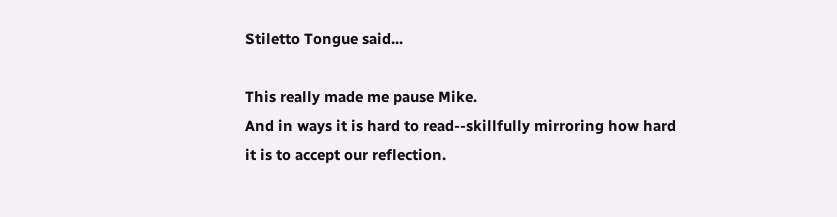Stiletto Tongue said...

This really made me pause Mike.
And in ways it is hard to read--skillfully mirroring how hard it is to accept our reflection.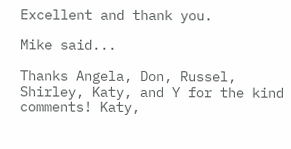Excellent and thank you.

Mike said...

Thanks Angela, Don, Russel, Shirley, Katy, and Y for the kind comments! Katy,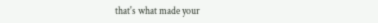that's what made your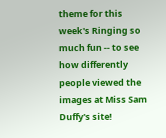theme for this week's Ringing so much fun -- to see how differently people viewed the images at Miss Sam Duffy's site!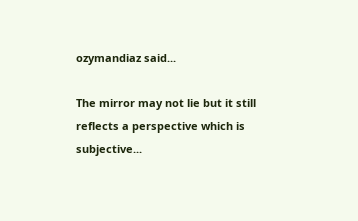ozymandiaz said...

The mirror may not lie but it still reflects a perspective which is subjective...